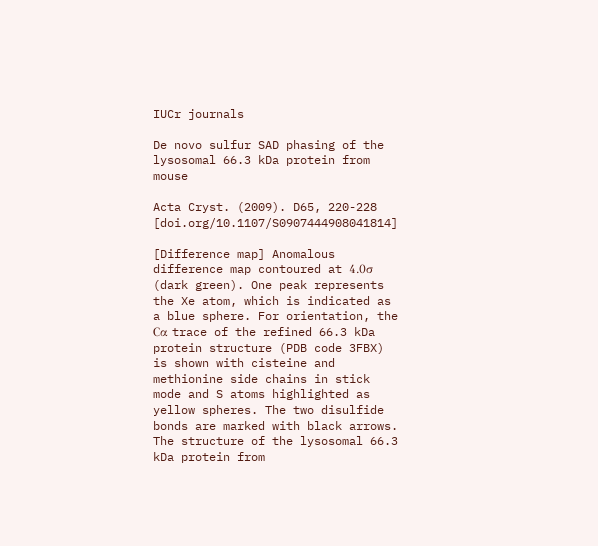IUCr journals

De novo sulfur SAD phasing of the lysosomal 66.3 kDa protein from mouse

Acta Cryst. (2009). D65, 220-228 [doi.org/10.1107/S0907444908041814]

[Difference map] Anomalous difference map contoured at 4.0σ (dark green). One peak represents the Xe atom, which is indicated as a blue sphere. For orientation, the Cα trace of the refined 66.3 kDa protein structure (PDB code 3FBX) is shown with cisteine and methionine side chains in stick mode and S atoms highlighted as yellow spheres. The two disulfide bonds are marked with black arrows.
The structure of the lysosomal 66.3 kDa protein from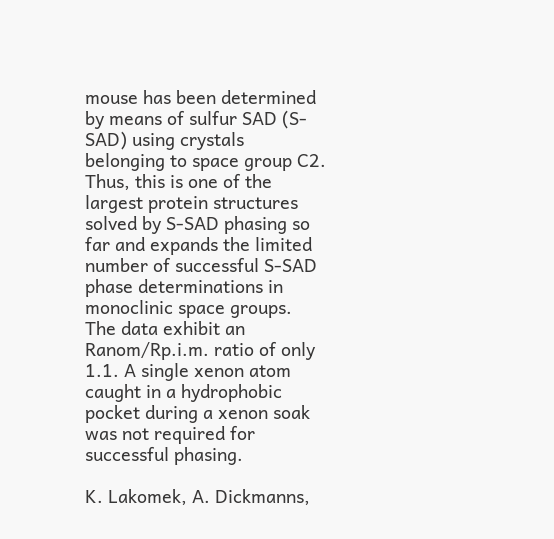mouse has been determined by means of sulfur SAD (S-SAD) using crystals belonging to space group C2. Thus, this is one of the largest protein structures solved by S-SAD phasing so far and expands the limited number of successful S-SAD phase determinations in monoclinic space groups. The data exhibit an Ranom/Rp.i.m. ratio of only 1.1. A single xenon atom caught in a hydrophobic pocket during a xenon soak was not required for successful phasing.

K. Lakomek, A. Dickmanns,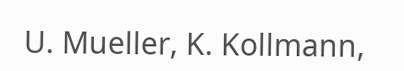U. Mueller, K. Kollmann,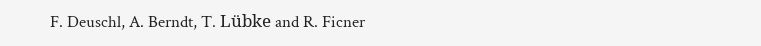F. Deuschl, A. Berndt, T. Lübke and R. Ficner